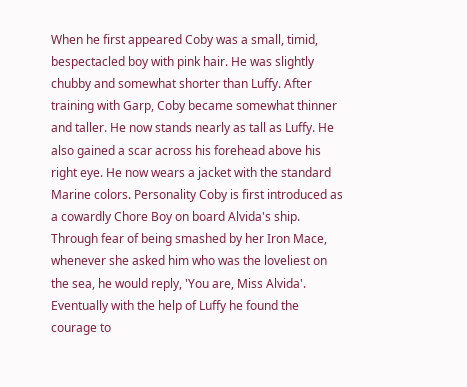When he first appeared Coby was a small, timid, bespectacled boy with pink hair. He was slightly chubby and somewhat shorter than Luffy. After training with Garp, Coby became somewhat thinner and taller. He now stands nearly as tall as Luffy. He also gained a scar across his forehead above his right eye. He now wears a jacket with the standard Marine colors. Personality Coby is first introduced as a cowardly Chore Boy on board Alvida's ship. Through fear of being smashed by her Iron Mace, whenever she asked him who was the loveliest on the sea, he would reply, 'You are, Miss Alvida'. Eventually with the help of Luffy he found the courage to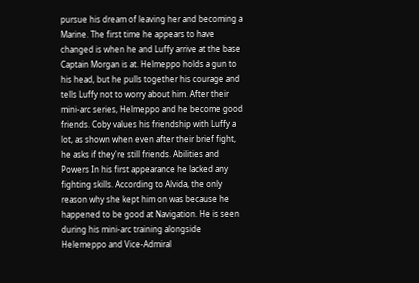pursue his dream of leaving her and becoming a Marine. The first time he appears to have changed is when he and Luffy arrive at the base Captain Morgan is at. Helmeppo holds a gun to his head, but he pulls together his courage and tells Luffy not to worry about him. After their mini-arc series, Helmeppo and he become good friends. Coby values his friendship with Luffy a lot, as shown when even after their brief fight, he asks if they're still friends. Abilities and Powers In his first appearance he lacked any fighting skills. According to Alvida, the only reason why she kept him on was because he happened to be good at Navigation. He is seen during his mini-arc training alongside Helemeppo and Vice-Admiral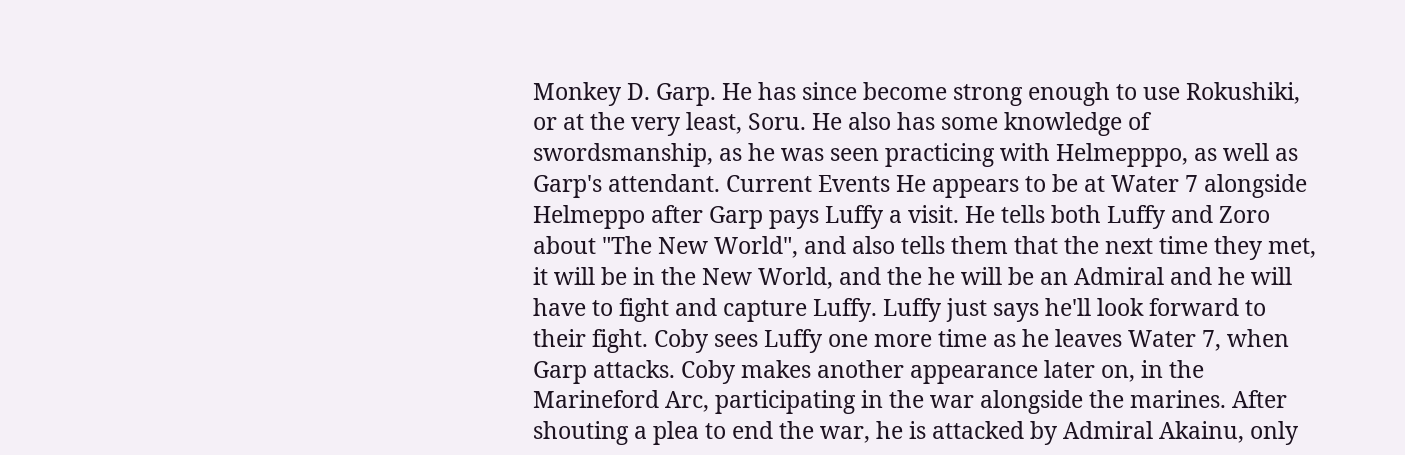Monkey D. Garp. He has since become strong enough to use Rokushiki, or at the very least, Soru. He also has some knowledge of swordsmanship, as he was seen practicing with Helmepppo, as well as Garp's attendant. Current Events He appears to be at Water 7 alongside Helmeppo after Garp pays Luffy a visit. He tells both Luffy and Zoro about "The New World", and also tells them that the next time they met, it will be in the New World, and the he will be an Admiral and he will have to fight and capture Luffy. Luffy just says he'll look forward to their fight. Coby sees Luffy one more time as he leaves Water 7, when Garp attacks. Coby makes another appearance later on, in the Marineford Arc, participating in the war alongside the marines. After shouting a plea to end the war, he is attacked by Admiral Akainu, only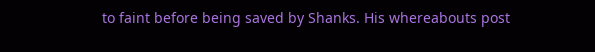to faint before being saved by Shanks. His whereabouts post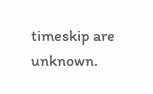timeskip are unknown.